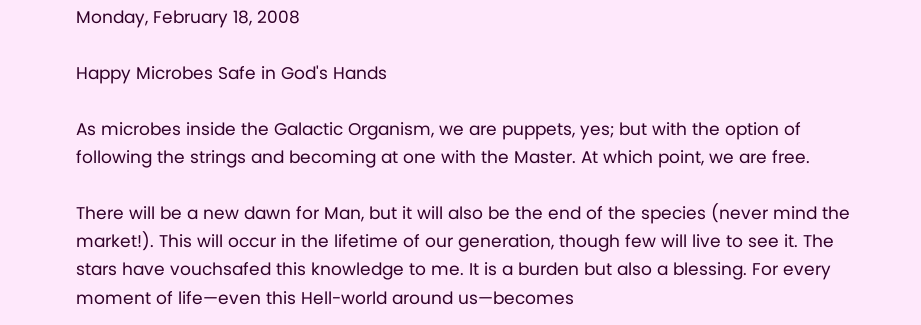Monday, February 18, 2008

Happy Microbes Safe in God's Hands

As microbes inside the Galactic Organism, we are puppets, yes; but with the option of following the strings and becoming at one with the Master. At which point, we are free.

There will be a new dawn for Man, but it will also be the end of the species (never mind the market!). This will occur in the lifetime of our generation, though few will live to see it. The stars have vouchsafed this knowledge to me. It is a burden but also a blessing. For every moment of life—even this Hell-world around us—becomes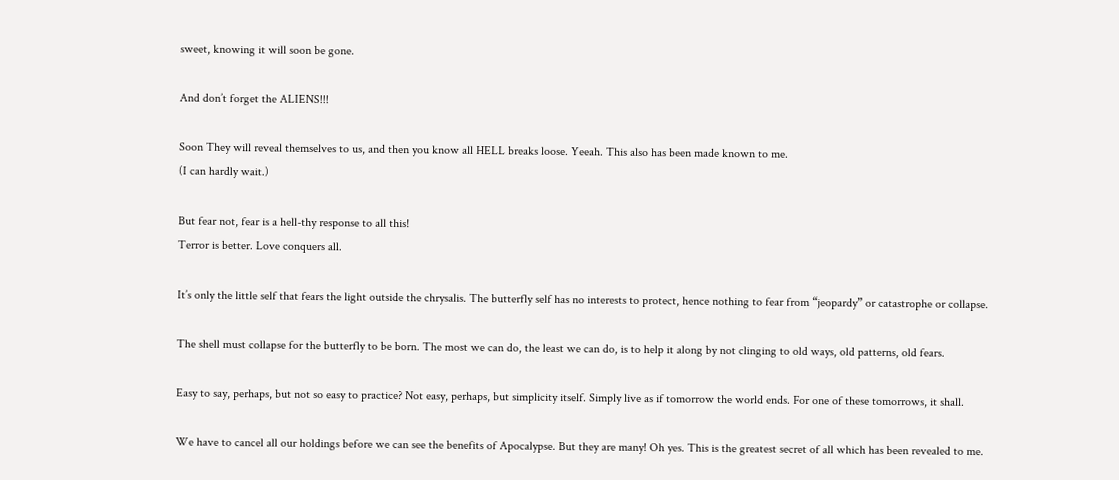sweet, knowing it will soon be gone.

And don’t forget the ALIENS!!!

Soon They will reveal themselves to us, and then you know all HELL breaks loose. Yeeah. This also has been made known to me.
(I can hardly wait.)

But fear not, fear is a hell-thy response to all this!
Terror is better. Love conquers all.

It’s only the little self that fears the light outside the chrysalis. The butterfly self has no interests to protect, hence nothing to fear from “jeopardy” or catastrophe or collapse.

The shell must collapse for the butterfly to be born. The most we can do, the least we can do, is to help it along by not clinging to old ways, old patterns, old fears.

Easy to say, perhaps, but not so easy to practice? Not easy, perhaps, but simplicity itself. Simply live as if tomorrow the world ends. For one of these tomorrows, it shall.

We have to cancel all our holdings before we can see the benefits of Apocalypse. But they are many! Oh yes. This is the greatest secret of all which has been revealed to me.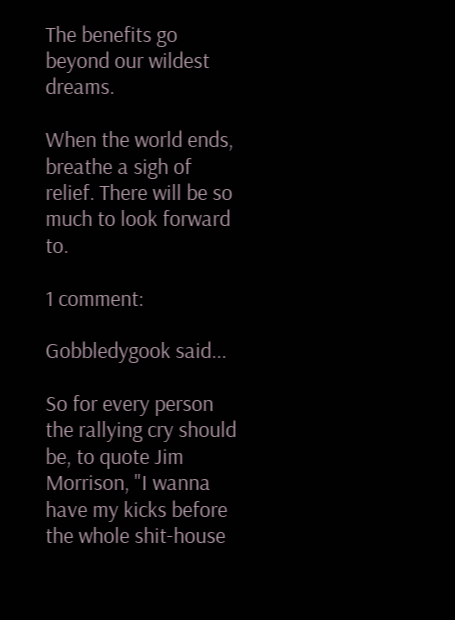The benefits go beyond our wildest dreams.

When the world ends, breathe a sigh of relief. There will be so much to look forward to.

1 comment:

Gobbledygook said...

So for every person the rallying cry should be, to quote Jim Morrison, "I wanna have my kicks before the whole shit-house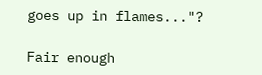goes up in flames..."?

Fair enough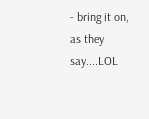- bring it on, as they say....LOL